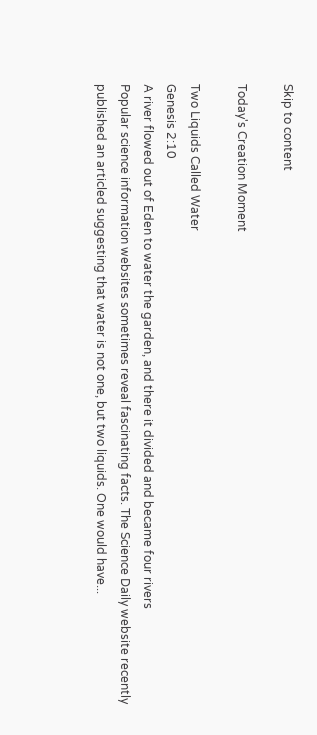Skip to content

Today's Creation Moment

Two Liquids Called Water
Genesis 2:10
A river flowed out of Eden to water the garden, and there it divided and became four rivers
Popular science information websites sometimes reveal fascinating facts. The Science Daily website recently published an articled suggesting that water is not one, but two liquids. One would have...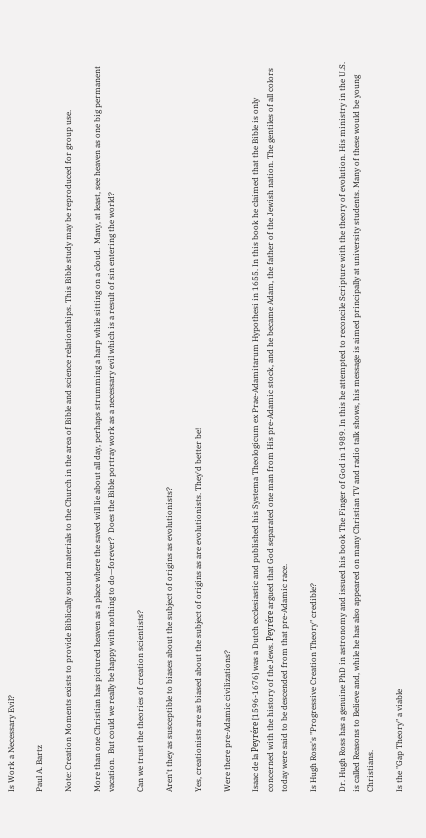Is Work a Necessary Evil?

Paul A. Bartz

Note: Creation Moments exists to provide Biblically sound materials to the Church in the area of Bible and science relationships. This Bible study may be reproduced for group use.

More than one Christian has pictured heaven as a place where the saved will lie about all day, perhaps strumming a harp while sitting on a cloud.  Many, at least, see heaven as one big permanent vacation.  But could we really be happy with nothing to do—forever?  Does the Bible portray work as a necessary evil which is a result of sin entering the world?

Can we trust the theories of creation scientists?

Aren't they as susceptible to biases about the subject of origins as evolutionists?

Yes, creationists are as biased about the subject of origins as are evolutionists. They'd better be!

Were there pre-Adamic civilizations?

Isaac de la Peyrére [1596-1676] was a Dutch ecclesiastic and published his Systema Theologicum ex Prae-Adamitarum Hypothesi in 1655. In this book he claimed that the Bible is only concerned with the history of the Jews. Peyrére argued that God separated one man from His pre-Adamic stock, and he became Adam, the father of the Jewish nation. The gentiles of all colors today were said to be descended from that pre-Adamic race.

Is Hugh Ross's "Progressive Creation Theory" credible?

Dr. Hugh Ross has a genuine PhD in astronomy and issued his book The Finger of God in 1989. In this he attempted to reconcile Scripture with the theory of evolution. His ministry in the U.S. is called Reasons to Believe and, while he has also appeared on many Christian TV and radio talk shows, his message is aimed principally at university students. Many of these would be young Christians.

Is the "Gap Theory" a viable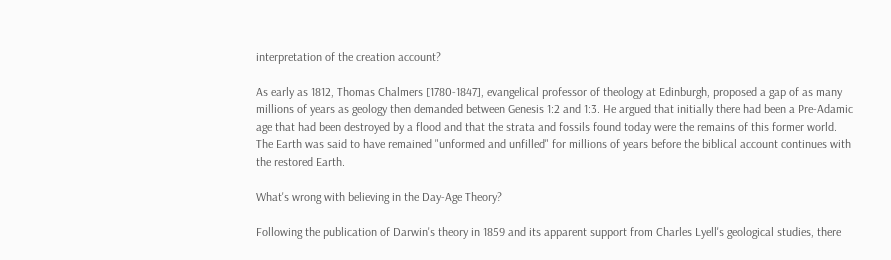interpretation of the creation account?

As early as 1812, Thomas Chalmers [1780-1847], evangelical professor of theology at Edinburgh, proposed a gap of as many millions of years as geology then demanded between Genesis 1:2 and 1:3. He argued that initially there had been a Pre-Adamic age that had been destroyed by a flood and that the strata and fossils found today were the remains of this former world. The Earth was said to have remained "unformed and unfilled" for millions of years before the biblical account continues with the restored Earth.

What's wrong with believing in the Day-Age Theory?

Following the publication of Darwin's theory in 1859 and its apparent support from Charles Lyell's geological studies, there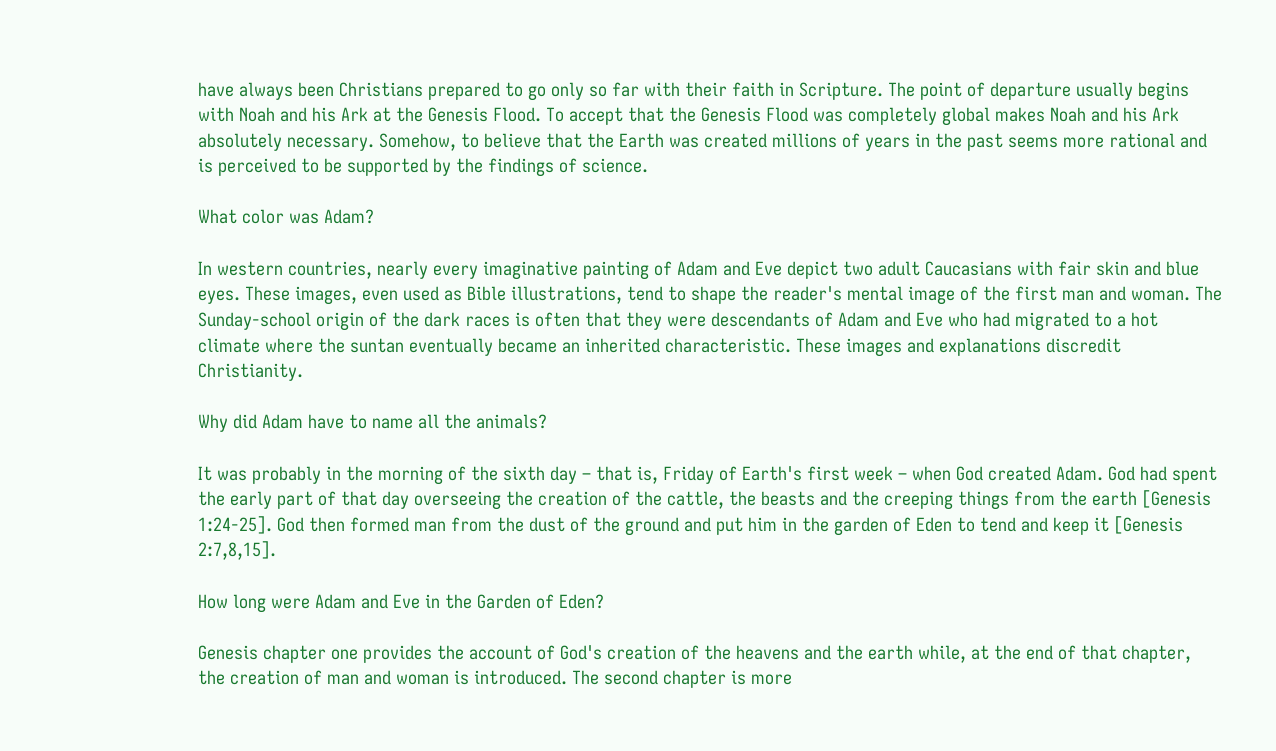have always been Christians prepared to go only so far with their faith in Scripture. The point of departure usually begins with Noah and his Ark at the Genesis Flood. To accept that the Genesis Flood was completely global makes Noah and his Ark absolutely necessary. Somehow, to believe that the Earth was created millions of years in the past seems more rational and is perceived to be supported by the findings of science.

What color was Adam?

In western countries, nearly every imaginative painting of Adam and Eve depict two adult Caucasians with fair skin and blue eyes. These images, even used as Bible illustrations, tend to shape the reader's mental image of the first man and woman. The Sunday-school origin of the dark races is often that they were descendants of Adam and Eve who had migrated to a hot climate where the suntan eventually became an inherited characteristic. These images and explanations discredit Christianity.

Why did Adam have to name all the animals?

It was probably in the morning of the sixth day – that is, Friday of Earth's first week – when God created Adam. God had spent the early part of that day overseeing the creation of the cattle, the beasts and the creeping things from the earth [Genesis 1:24-25]. God then formed man from the dust of the ground and put him in the garden of Eden to tend and keep it [Genesis 2:7,8,15].

How long were Adam and Eve in the Garden of Eden?

Genesis chapter one provides the account of God's creation of the heavens and the earth while, at the end of that chapter, the creation of man and woman is introduced. The second chapter is more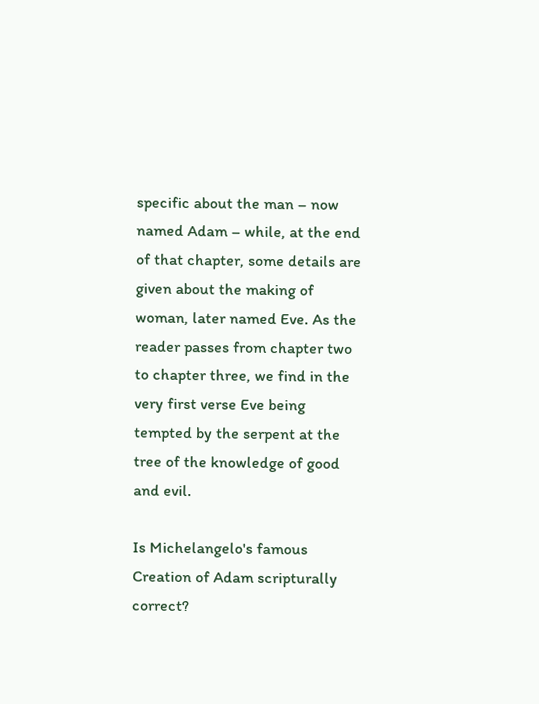specific about the man – now named Adam – while, at the end of that chapter, some details are given about the making of woman, later named Eve. As the reader passes from chapter two to chapter three, we find in the very first verse Eve being tempted by the serpent at the tree of the knowledge of good and evil.

Is Michelangelo's famous Creation of Adam scripturally correct?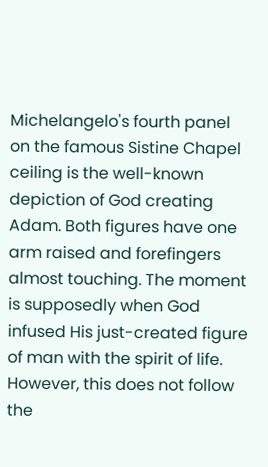Michelangelo's fourth panel on the famous Sistine Chapel ceiling is the well-known depiction of God creating Adam. Both figures have one arm raised and forefingers almost touching. The moment is supposedly when God infused His just-created figure of man with the spirit of life. However, this does not follow the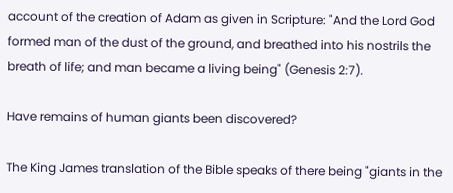account of the creation of Adam as given in Scripture: "And the Lord God formed man of the dust of the ground, and breathed into his nostrils the breath of life; and man became a living being" (Genesis 2:7).

Have remains of human giants been discovered?

The King James translation of the Bible speaks of there being "giants in the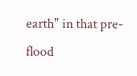earth" in that pre-flood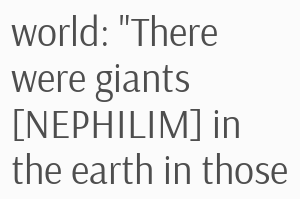world: "There were giants [NEPHILIM] in the earth in those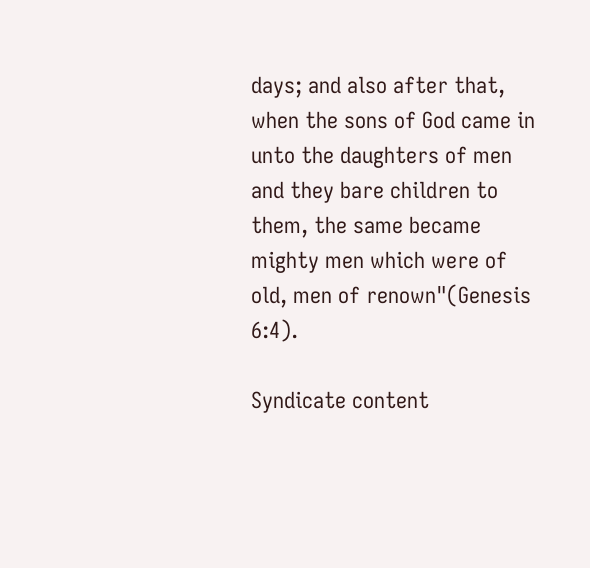days; and also after that, when the sons of God came in unto the daughters of men and they bare children to them, the same became mighty men which were of old, men of renown"(Genesis 6:4).

Syndicate content